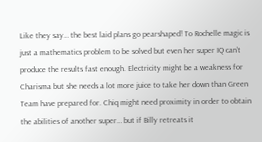Like they say… the best laid plans go pearshaped! To Rochelle magic is just a mathematics problem to be solved but even her super IQ can’t produce the results fast enough. Electricity might be a weakness for Charisma but she needs a lot more juice to take her down than Green Team have prepared for. Chiq might need proximity in order to obtain the abilities of another super… but if Billy retreats it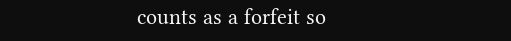counts as a forfeit so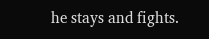he stays and fights.